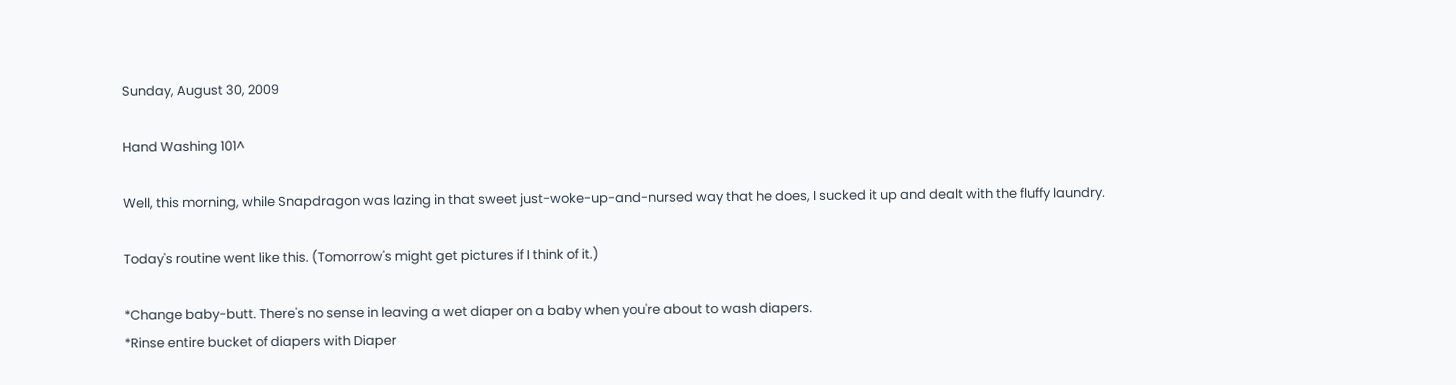Sunday, August 30, 2009

Hand Washing 101^

Well, this morning, while Snapdragon was lazing in that sweet just-woke-up-and-nursed way that he does, I sucked it up and dealt with the fluffy laundry.

Today's routine went like this. (Tomorrow's might get pictures if I think of it.)

*Change baby-butt. There's no sense in leaving a wet diaper on a baby when you're about to wash diapers.
*Rinse entire bucket of diapers with Diaper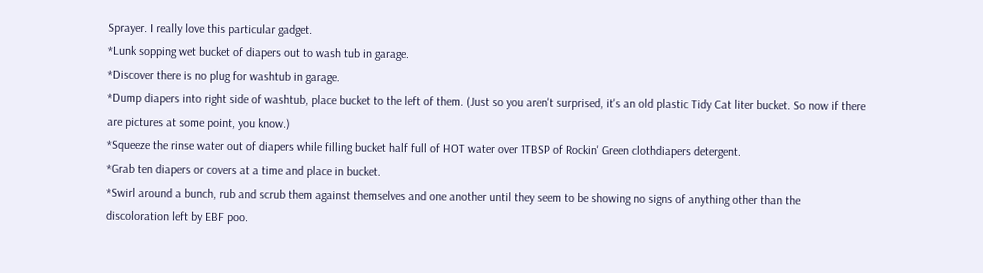Sprayer. I really love this particular gadget.
*Lunk sopping wet bucket of diapers out to wash tub in garage.
*Discover there is no plug for washtub in garage.
*Dump diapers into right side of washtub, place bucket to the left of them. (Just so you aren't surprised, it's an old plastic Tidy Cat liter bucket. So now if there are pictures at some point, you know.)
*Squeeze the rinse water out of diapers while filling bucket half full of HOT water over 1TBSP of Rockin' Green clothdiapers detergent.
*Grab ten diapers or covers at a time and place in bucket.
*Swirl around a bunch, rub and scrub them against themselves and one another until they seem to be showing no signs of anything other than the discoloration left by EBF poo.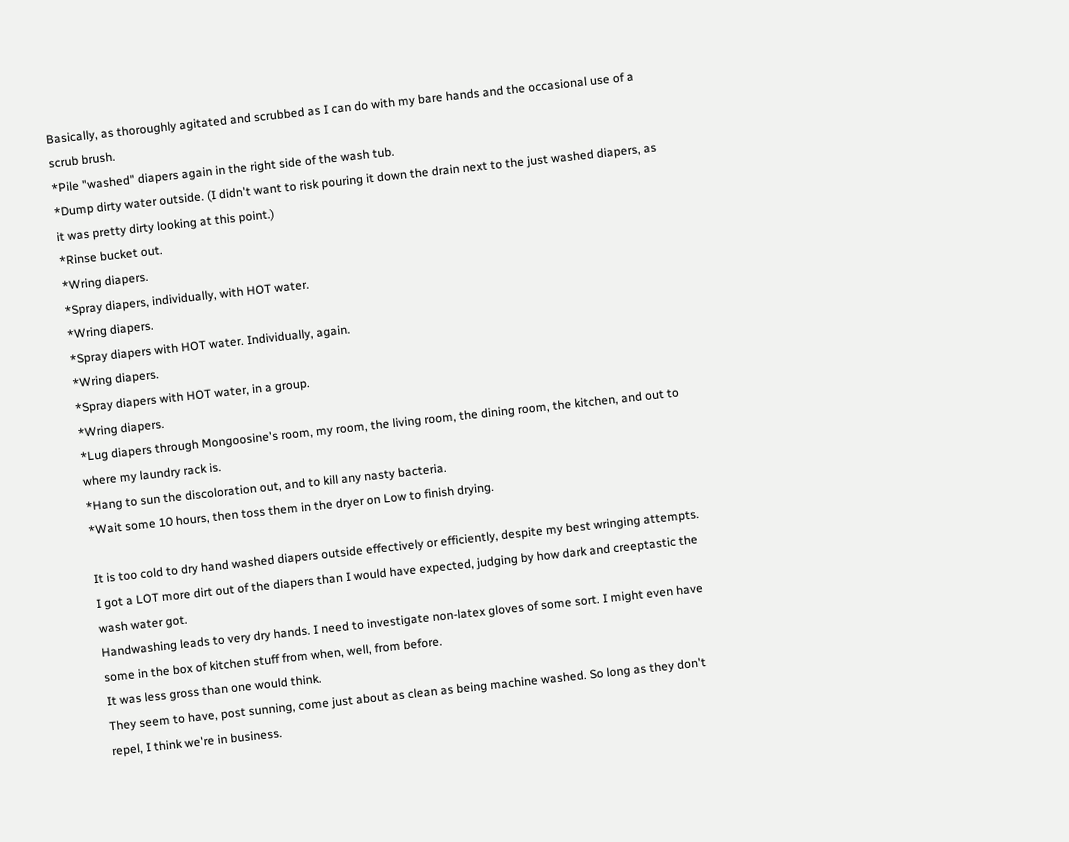Basically, as thoroughly agitated and scrubbed as I can do with my bare hands and the occasional use of a scrub brush.
*Pile "washed" diapers again in the right side of the wash tub.
*Dump dirty water outside. (I didn't want to risk pouring it down the drain next to the just washed diapers, as it was pretty dirty looking at this point.)
*Rinse bucket out.
*Wring diapers.
*Spray diapers, individually, with HOT water.
*Wring diapers.
*Spray diapers with HOT water. Individually, again.
*Wring diapers.
*Spray diapers with HOT water, in a group.
*Wring diapers.
*Lug diapers through Mongoosine's room, my room, the living room, the dining room, the kitchen, and out to where my laundry rack is.
*Hang to sun the discoloration out, and to kill any nasty bacteria.
*Wait some 10 hours, then toss them in the dryer on Low to finish drying.

It is too cold to dry hand washed diapers outside effectively or efficiently, despite my best wringing attempts.
I got a LOT more dirt out of the diapers than I would have expected, judging by how dark and creeptastic the wash water got.
Handwashing leads to very dry hands. I need to investigate non-latex gloves of some sort. I might even have some in the box of kitchen stuff from when, well, from before.
It was less gross than one would think.
They seem to have, post sunning, come just about as clean as being machine washed. So long as they don't repel, I think we're in business.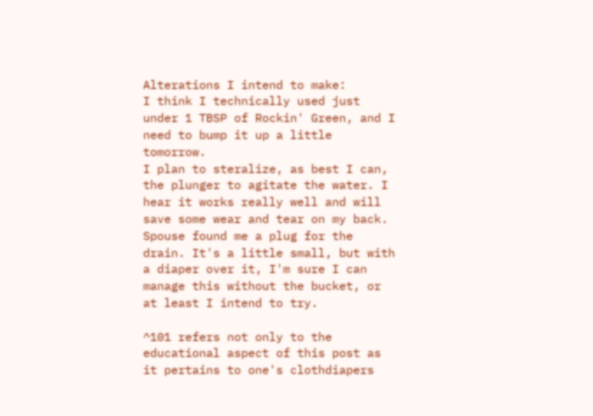Alterations I intend to make:
I think I technically used just under 1 TBSP of Rockin' Green, and I need to bump it up a little tomorrow.
I plan to steralize, as best I can, the plunger to agitate the water. I hear it works really well and will save some wear and tear on my back.
Spouse found me a plug for the drain. It's a little small, but with a diaper over it, I'm sure I can manage this without the bucket, or at least I intend to try.

^101 refers not only to the educational aspect of this post as it pertains to one's clothdiapers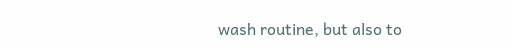wash routine, but also to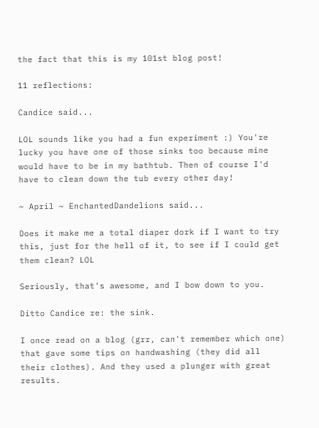the fact that this is my 101st blog post!

11 reflections:

Candice said...

LOL sounds like you had a fun experiment :) You're lucky you have one of those sinks too because mine would have to be in my bathtub. Then of course I'd have to clean down the tub every other day!

~ April ~ EnchantedDandelions said...

Does it make me a total diaper dork if I want to try this, just for the hell of it, to see if I could get them clean? LOL

Seriously, that's awesome, and I bow down to you.

Ditto Candice re: the sink.

I once read on a blog (grr, can't remember which one) that gave some tips on handwashing (they did all their clothes). And they used a plunger with great results.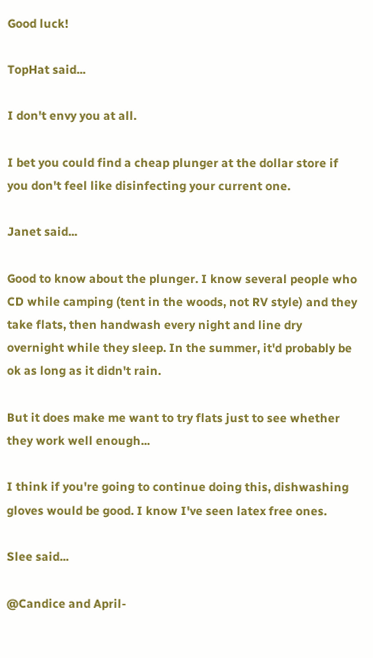Good luck!

TopHat said...

I don't envy you at all.

I bet you could find a cheap plunger at the dollar store if you don't feel like disinfecting your current one.

Janet said...

Good to know about the plunger. I know several people who CD while camping (tent in the woods, not RV style) and they take flats, then handwash every night and line dry overnight while they sleep. In the summer, it'd probably be ok as long as it didn't rain.

But it does make me want to try flats just to see whether they work well enough...

I think if you're going to continue doing this, dishwashing gloves would be good. I know I've seen latex free ones.

Slee said...

@Candice and April-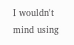I wouldn't mind using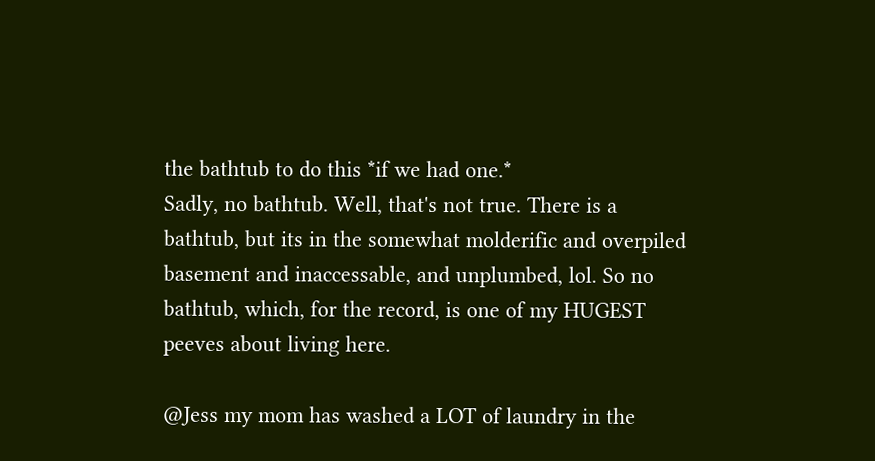the bathtub to do this *if we had one.*
Sadly, no bathtub. Well, that's not true. There is a bathtub, but its in the somewhat molderific and overpiled basement and inaccessable, and unplumbed, lol. So no bathtub, which, for the record, is one of my HUGEST peeves about living here.

@Jess my mom has washed a LOT of laundry in the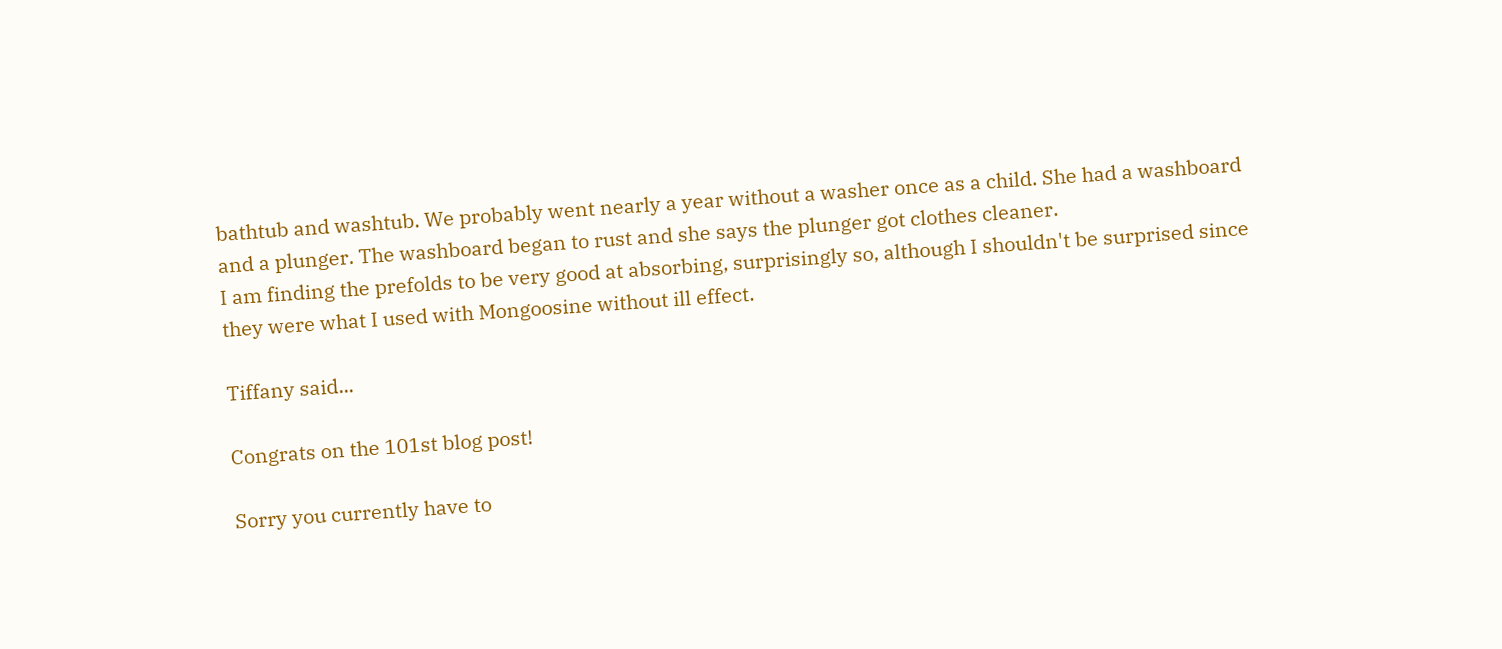bathtub and washtub. We probably went nearly a year without a washer once as a child. She had a washboard and a plunger. The washboard began to rust and she says the plunger got clothes cleaner.
I am finding the prefolds to be very good at absorbing, surprisingly so, although I shouldn't be surprised since they were what I used with Mongoosine without ill effect.

Tiffany said...

Congrats on the 101st blog post!

Sorry you currently have to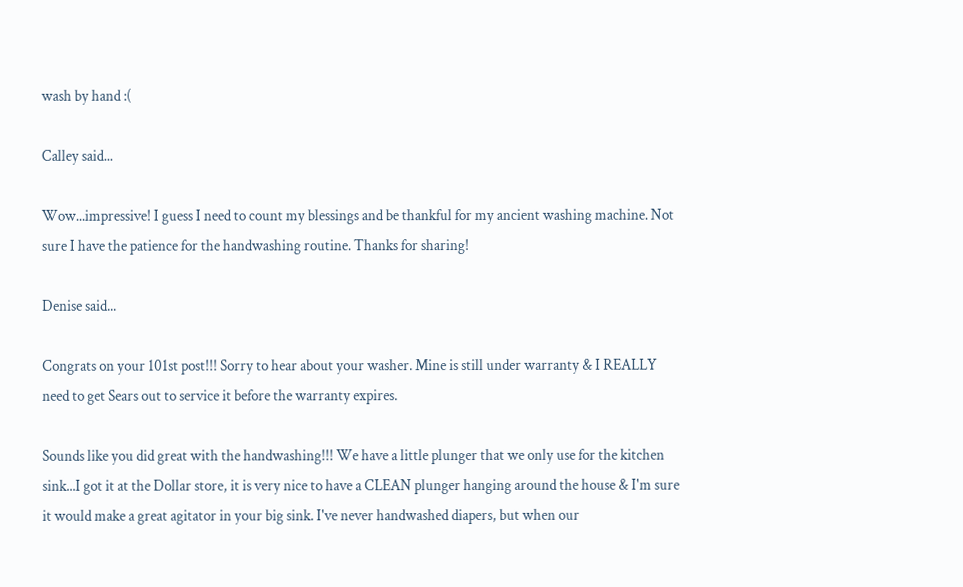wash by hand :(

Calley said...

Wow...impressive! I guess I need to count my blessings and be thankful for my ancient washing machine. Not sure I have the patience for the handwashing routine. Thanks for sharing!

Denise said...

Congrats on your 101st post!!! Sorry to hear about your washer. Mine is still under warranty & I REALLY need to get Sears out to service it before the warranty expires.

Sounds like you did great with the handwashing!!! We have a little plunger that we only use for the kitchen sink...I got it at the Dollar store, it is very nice to have a CLEAN plunger hanging around the house & I'm sure it would make a great agitator in your big sink. I've never handwashed diapers, but when our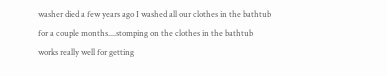washer died a few years ago I washed all our clothes in the bathtub for a couple months....stomping on the clothes in the bathtub works really well for getting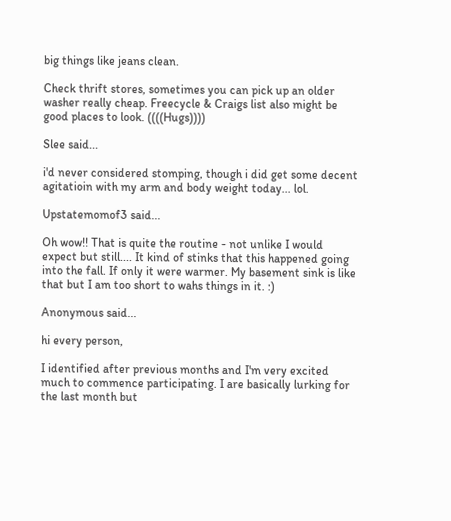big things like jeans clean.

Check thrift stores, sometimes you can pick up an older washer really cheap. Freecycle & Craigs list also might be good places to look. ((((Hugs))))

Slee said...

i'd never considered stomping, though i did get some decent agitatioin with my arm and body weight today... lol.

Upstatemomof3 said...

Oh wow!! That is quite the routine - not unlike I would expect but still.... It kind of stinks that this happened going into the fall. If only it were warmer. My basement sink is like that but I am too short to wahs things in it. :)

Anonymous said...

hi every person,

I identified after previous months and I'm very excited much to commence participating. I are basically lurking for the last month but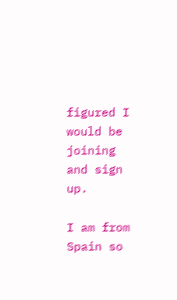figured I would be joining and sign up.

I am from Spain so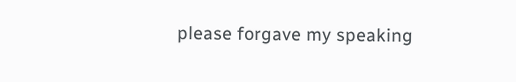please forgave my speaking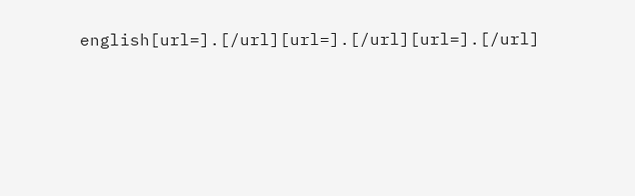english[url=].[/url][url=].[/url][url=].[/url]